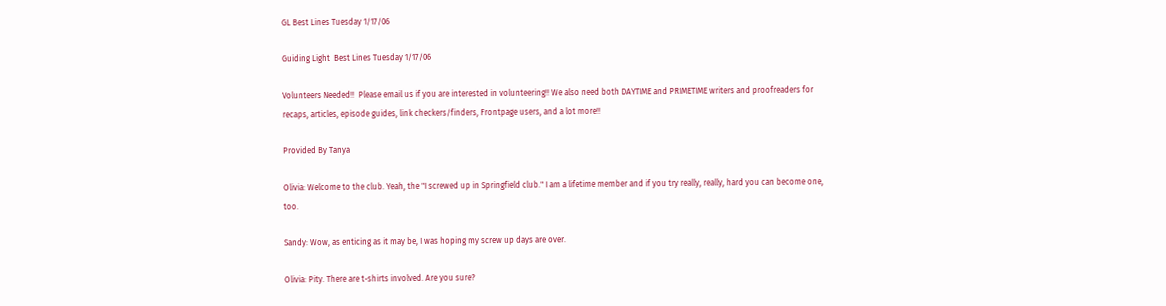GL Best Lines Tuesday 1/17/06

Guiding Light  Best Lines Tuesday 1/17/06

Volunteers Needed!!  Please email us if you are interested in volunteering!! We also need both DAYTIME and PRIMETIME writers and proofreaders for recaps, articles, episode guides, link checkers/finders, Frontpage users, and a lot more!!

Provided By Tanya

Olivia: Welcome to the club. Yeah, the "I screwed up in Springfield club." I am a lifetime member and if you try really, really, hard you can become one, too.

Sandy: Wow, as enticing as it may be, I was hoping my screw up days are over.

Olivia: Pity. There are t-shirts involved. Are you sure?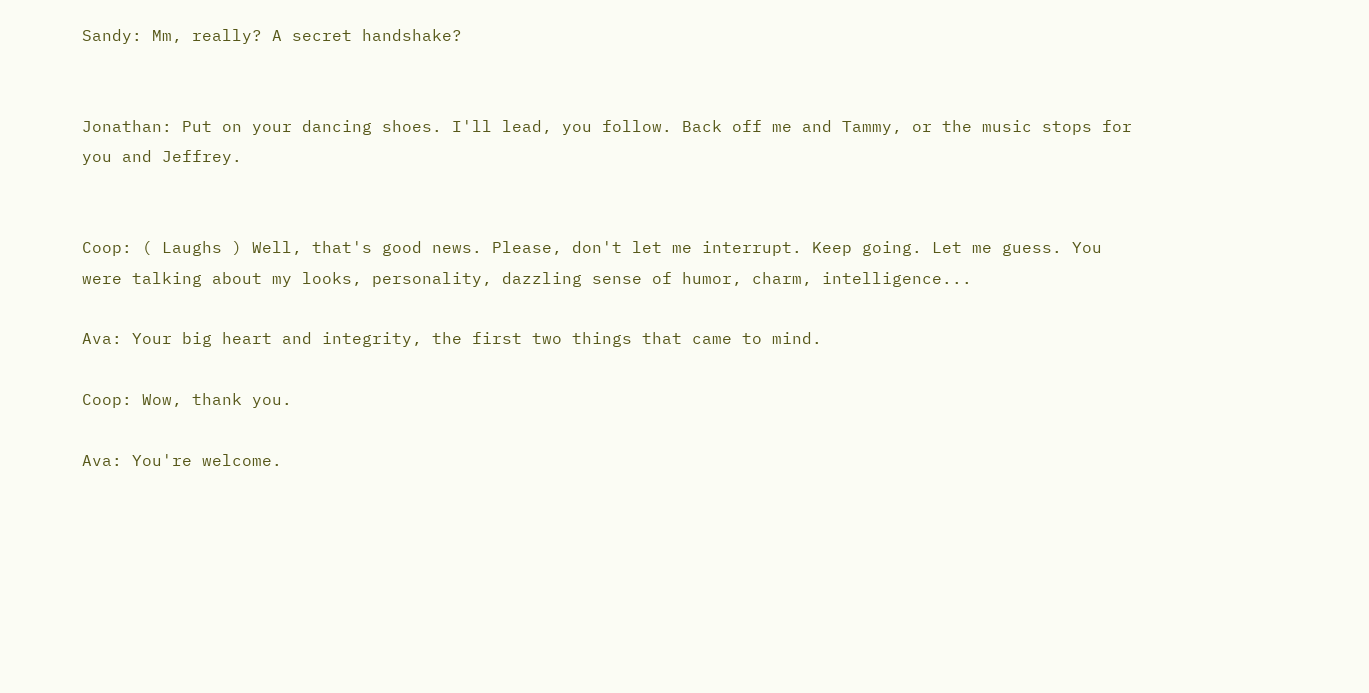Sandy: Mm, really? A secret handshake?


Jonathan: Put on your dancing shoes. I'll lead, you follow. Back off me and Tammy, or the music stops for you and Jeffrey.


Coop: ( Laughs ) Well, that's good news. Please, don't let me interrupt. Keep going. Let me guess. You were talking about my looks, personality, dazzling sense of humor, charm, intelligence...

Ava: Your big heart and integrity, the first two things that came to mind.

Coop: Wow, thank you.

Ava: You're welcome.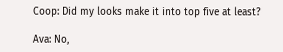Coop: Did my looks make it into top five at least?

Ava: No,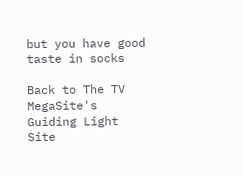but you have good taste in socks

Back to The TV MegaSite's Guiding Light Site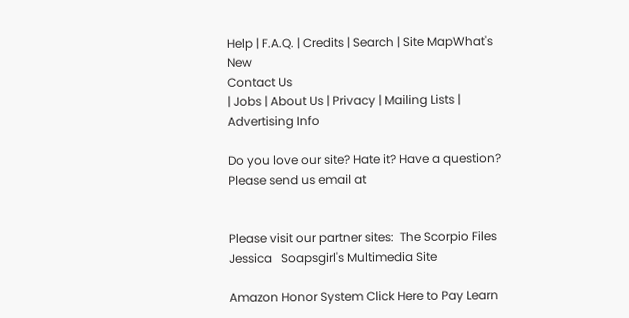Help | F.A.Q. | Credits | Search | Site MapWhat's New
Contact Us
| Jobs | About Us | Privacy | Mailing Lists | Advertising Info

Do you love our site? Hate it? Have a question?  Please send us email at


Please visit our partner sites:  The Scorpio Files
Jessica   Soapsgirl's Multimedia Site

Amazon Honor System Click Here to Pay Learn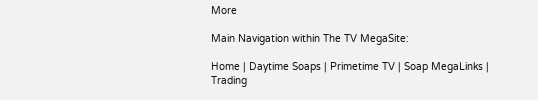More

Main Navigation within The TV MegaSite:

Home | Daytime Soaps | Primetime TV | Soap MegaLinks | Trading